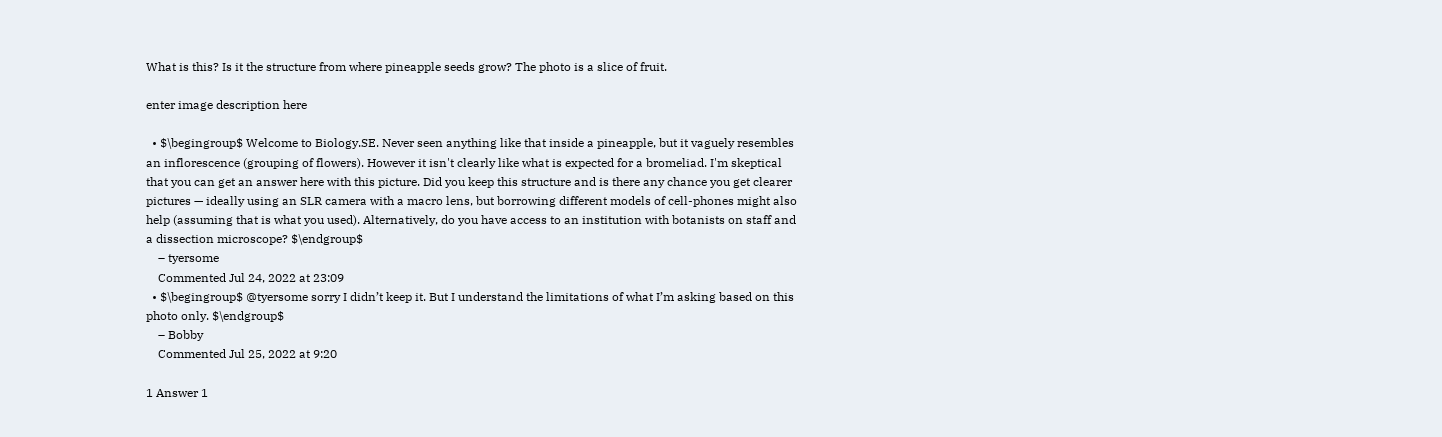What is this? Is it the structure from where pineapple seeds grow? The photo is a slice of fruit.

enter image description here

  • $\begingroup$ Welcome to Biology.SE. Never seen anything like that inside a pineapple, but it vaguely resembles an inflorescence (grouping of flowers). However it isn't clearly like what is expected for a bromeliad. I'm skeptical that you can get an answer here with this picture. Did you keep this structure and is there any chance you get clearer pictures — ideally using an SLR camera with a macro lens, but borrowing different models of cell-phones might also help (assuming that is what you used). Alternatively, do you have access to an institution with botanists on staff and a dissection microscope? $\endgroup$
    – tyersome
    Commented Jul 24, 2022 at 23:09
  • $\begingroup$ @tyersome sorry I didn’t keep it. But I understand the limitations of what I’m asking based on this photo only. $\endgroup$
    – Bobby
    Commented Jul 25, 2022 at 9:20

1 Answer 1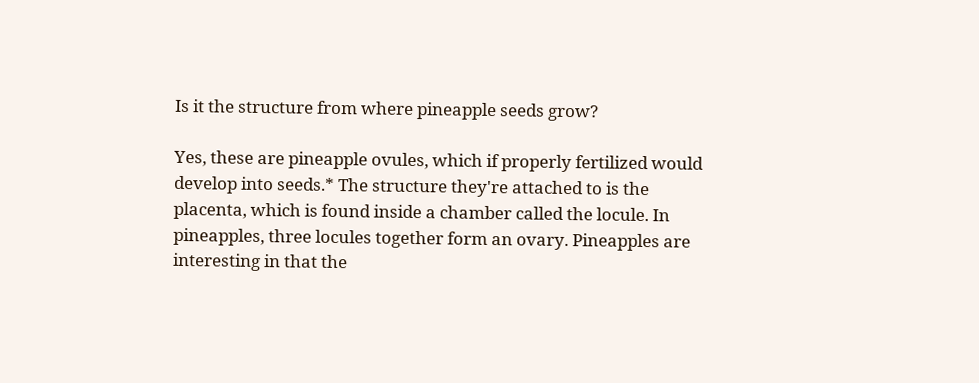Is it the structure from where pineapple seeds grow?

Yes, these are pineapple ovules, which if properly fertilized would develop into seeds.* The structure they're attached to is the placenta, which is found inside a chamber called the locule. In pineapples, three locules together form an ovary. Pineapples are interesting in that the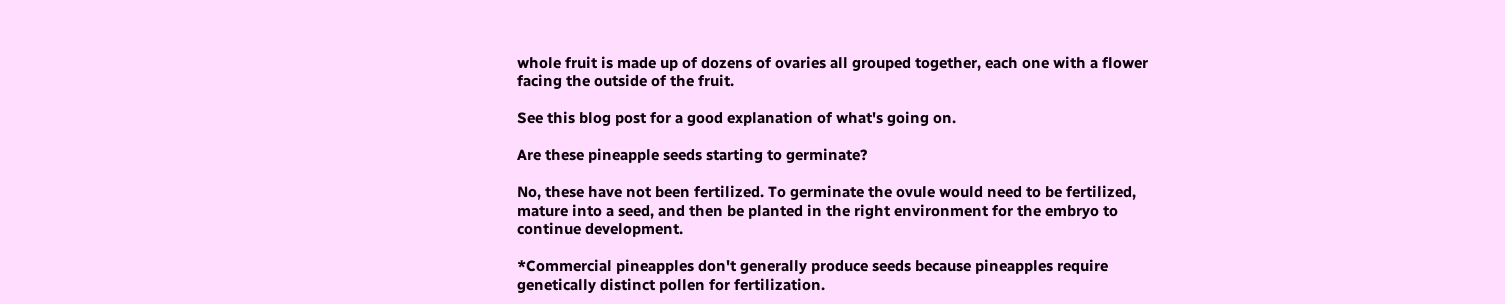whole fruit is made up of dozens of ovaries all grouped together, each one with a flower facing the outside of the fruit.

See this blog post for a good explanation of what's going on.

Are these pineapple seeds starting to germinate?

No, these have not been fertilized. To germinate the ovule would need to be fertilized, mature into a seed, and then be planted in the right environment for the embryo to continue development.

*Commercial pineapples don't generally produce seeds because pineapples require genetically distinct pollen for fertilization.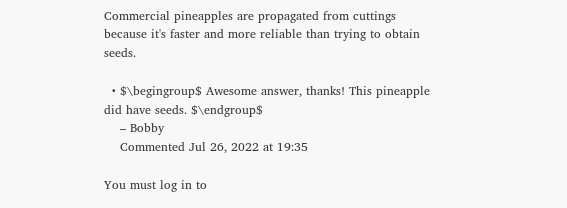Commercial pineapples are propagated from cuttings because it's faster and more reliable than trying to obtain seeds.

  • $\begingroup$ Awesome answer, thanks! This pineapple did have seeds. $\endgroup$
    – Bobby
    Commented Jul 26, 2022 at 19:35

You must log in to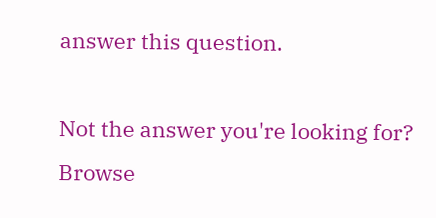answer this question.

Not the answer you're looking for? Browse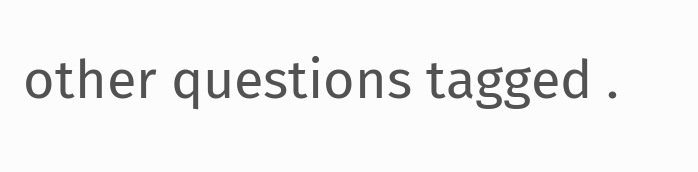other questions tagged .